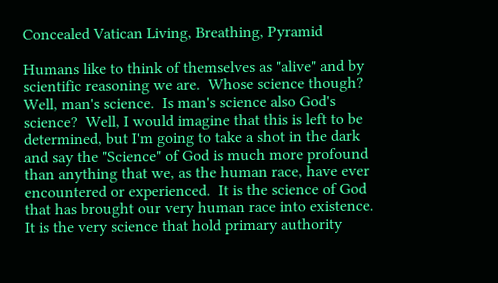Concealed Vatican Living, Breathing, Pyramid

Humans like to think of themselves as "alive" and by scientific reasoning we are.  Whose science though?  Well, man's science.  Is man's science also God's science?  Well, I would imagine that this is left to be determined, but I'm going to take a shot in the dark and say the "Science" of God is much more profound than anything that we, as the human race, have ever encountered or experienced.  It is the science of God that has brought our very human race into existence.  It is the very science that hold primary authority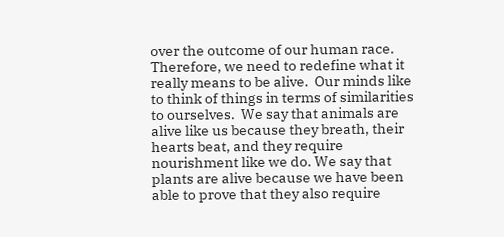over the outcome of our human race.  Therefore, we need to redefine what it really means to be alive.  Our minds like to think of things in terms of similarities to ourselves.  We say that animals are alive like us because they breath, their hearts beat, and they require nourishment like we do. We say that plants are alive because we have been able to prove that they also require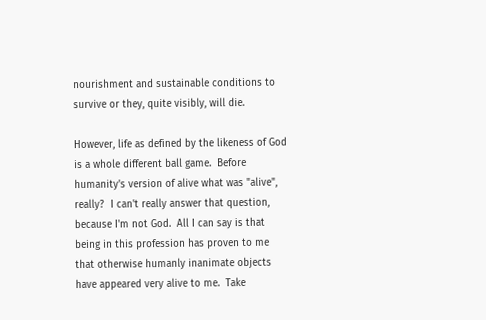nourishment and sustainable conditions to survive or they, quite visibly, will die.

However, life as defined by the likeness of God is a whole different ball game.  Before humanity's version of alive what was "alive", really?  I can't really answer that question, because I'm not God.  All I can say is that being in this profession has proven to me that otherwise humanly inanimate objects have appeared very alive to me.  Take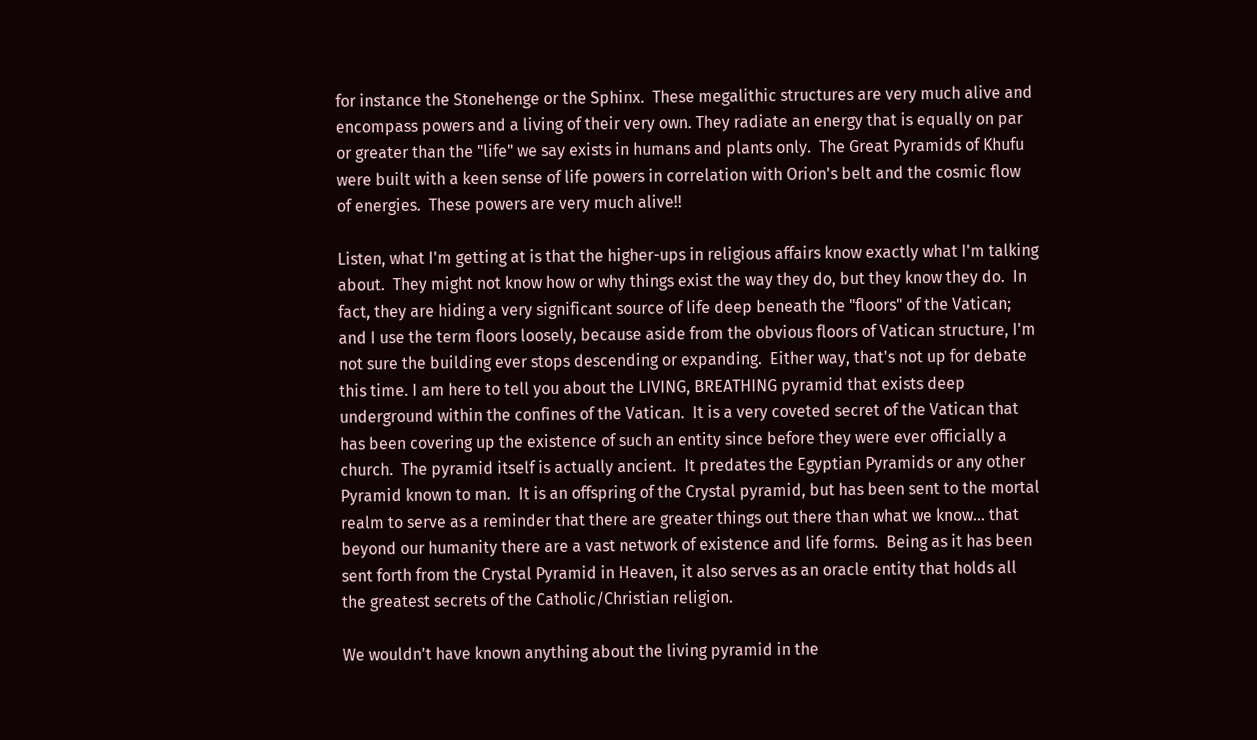for instance the Stonehenge or the Sphinx.  These megalithic structures are very much alive and encompass powers and a living of their very own. They radiate an energy that is equally on par or greater than the "life" we say exists in humans and plants only.  The Great Pyramids of Khufu were built with a keen sense of life powers in correlation with Orion's belt and the cosmic flow of energies.  These powers are very much alive!!

Listen, what I'm getting at is that the higher-ups in religious affairs know exactly what I'm talking about.  They might not know how or why things exist the way they do, but they know they do.  In fact, they are hiding a very significant source of life deep beneath the "floors" of the Vatican; and I use the term floors loosely, because aside from the obvious floors of Vatican structure, I'm not sure the building ever stops descending or expanding.  Either way, that's not up for debate this time. I am here to tell you about the LIVING, BREATHING pyramid that exists deep underground within the confines of the Vatican.  It is a very coveted secret of the Vatican that has been covering up the existence of such an entity since before they were ever officially a church.  The pyramid itself is actually ancient.  It predates the Egyptian Pyramids or any other Pyramid known to man.  It is an offspring of the Crystal pyramid, but has been sent to the mortal realm to serve as a reminder that there are greater things out there than what we know... that beyond our humanity there are a vast network of existence and life forms.  Being as it has been sent forth from the Crystal Pyramid in Heaven, it also serves as an oracle entity that holds all the greatest secrets of the Catholic/Christian religion.

We wouldn't have known anything about the living pyramid in the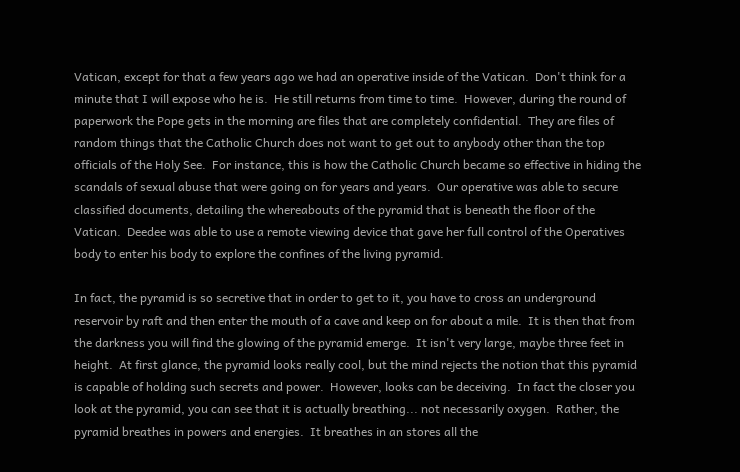Vatican, except for that a few years ago we had an operative inside of the Vatican.  Don't think for a minute that I will expose who he is.  He still returns from time to time.  However, during the round of paperwork the Pope gets in the morning are files that are completely confidential.  They are files of random things that the Catholic Church does not want to get out to anybody other than the top officials of the Holy See.  For instance, this is how the Catholic Church became so effective in hiding the scandals of sexual abuse that were going on for years and years.  Our operative was able to secure classified documents, detailing the whereabouts of the pyramid that is beneath the floor of the Vatican.  Deedee was able to use a remote viewing device that gave her full control of the Operatives body to enter his body to explore the confines of the living pyramid.

In fact, the pyramid is so secretive that in order to get to it, you have to cross an underground reservoir by raft and then enter the mouth of a cave and keep on for about a mile.  It is then that from the darkness you will find the glowing of the pyramid emerge.  It isn't very large, maybe three feet in height.  At first glance, the pyramid looks really cool, but the mind rejects the notion that this pyramid is capable of holding such secrets and power.  However, looks can be deceiving.  In fact the closer you look at the pyramid, you can see that it is actually breathing... not necessarily oxygen.  Rather, the pyramid breathes in powers and energies.  It breathes in an stores all the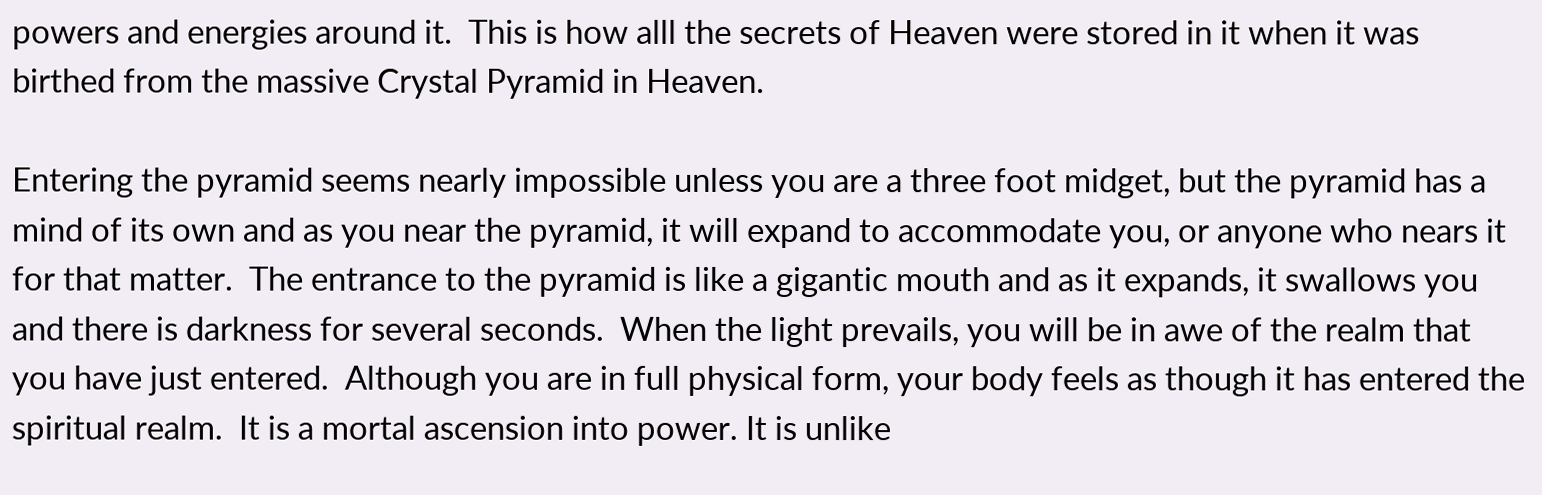powers and energies around it.  This is how alll the secrets of Heaven were stored in it when it was birthed from the massive Crystal Pyramid in Heaven.

Entering the pyramid seems nearly impossible unless you are a three foot midget, but the pyramid has a mind of its own and as you near the pyramid, it will expand to accommodate you, or anyone who nears it for that matter.  The entrance to the pyramid is like a gigantic mouth and as it expands, it swallows you and there is darkness for several seconds.  When the light prevails, you will be in awe of the realm that you have just entered.  Although you are in full physical form, your body feels as though it has entered the spiritual realm.  It is a mortal ascension into power. It is unlike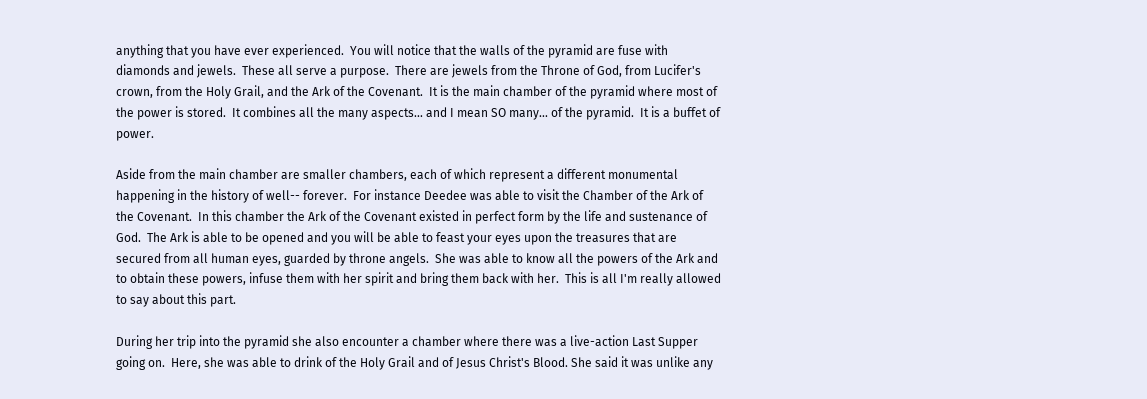anything that you have ever experienced.  You will notice that the walls of the pyramid are fuse with diamonds and jewels.  These all serve a purpose.  There are jewels from the Throne of God, from Lucifer's crown, from the Holy Grail, and the Ark of the Covenant.  It is the main chamber of the pyramid where most of the power is stored.  It combines all the many aspects... and I mean SO many... of the pyramid.  It is a buffet of power.

Aside from the main chamber are smaller chambers, each of which represent a different monumental happening in the history of well-- forever.  For instance Deedee was able to visit the Chamber of the Ark of the Covenant.  In this chamber the Ark of the Covenant existed in perfect form by the life and sustenance of God.  The Ark is able to be opened and you will be able to feast your eyes upon the treasures that are secured from all human eyes, guarded by throne angels.  She was able to know all the powers of the Ark and to obtain these powers, infuse them with her spirit and bring them back with her.  This is all I'm really allowed to say about this part.

During her trip into the pyramid she also encounter a chamber where there was a live-action Last Supper going on.  Here, she was able to drink of the Holy Grail and of Jesus Christ's Blood. She said it was unlike any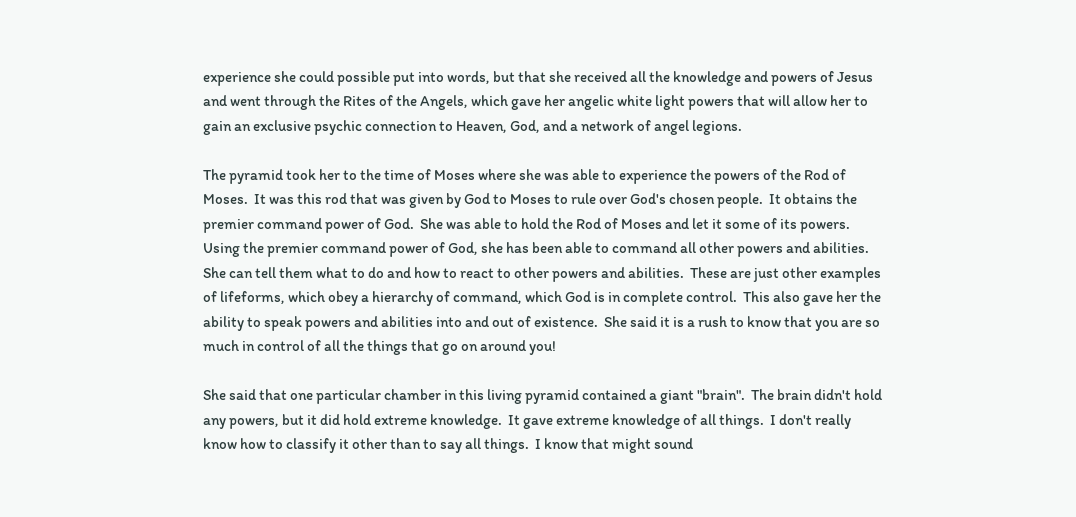experience she could possible put into words, but that she received all the knowledge and powers of Jesus and went through the Rites of the Angels, which gave her angelic white light powers that will allow her to gain an exclusive psychic connection to Heaven, God, and a network of angel legions.

The pyramid took her to the time of Moses where she was able to experience the powers of the Rod of Moses.  It was this rod that was given by God to Moses to rule over God's chosen people.  It obtains the premier command power of God.  She was able to hold the Rod of Moses and let it some of its powers.  Using the premier command power of God, she has been able to command all other powers and abilities.  She can tell them what to do and how to react to other powers and abilities.  These are just other examples of lifeforms, which obey a hierarchy of command, which God is in complete control.  This also gave her the ability to speak powers and abilities into and out of existence.  She said it is a rush to know that you are so much in control of all the things that go on around you!

She said that one particular chamber in this living pyramid contained a giant "brain".  The brain didn't hold any powers, but it did hold extreme knowledge.  It gave extreme knowledge of all things.  I don't really know how to classify it other than to say all things.  I know that might sound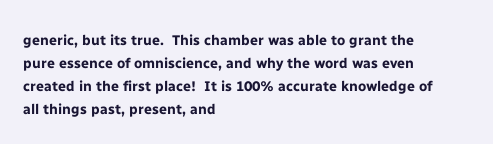generic, but its true.  This chamber was able to grant the pure essence of omniscience, and why the word was even created in the first place!  It is 100% accurate knowledge of all things past, present, and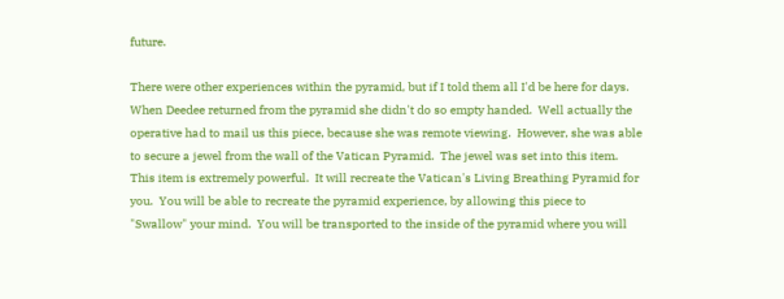future.

There were other experiences within the pyramid, but if I told them all I'd be here for days.  When Deedee returned from the pyramid she didn't do so empty handed.  Well actually the operative had to mail us this piece, because she was remote viewing.  However, she was able to secure a jewel from the wall of the Vatican Pyramid.  The jewel was set into this item.  This item is extremely powerful.  It will recreate the Vatican's Living Breathing Pyramid for you.  You will be able to recreate the pyramid experience, by allowing this piece to "Swallow" your mind.  You will be transported to the inside of the pyramid where you will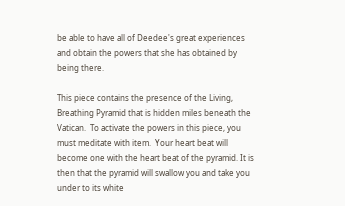be able to have all of Deedee's great experiences and obtain the powers that she has obtained by being there.

This piece contains the presence of the Living, Breathing Pyramid that is hidden miles beneath the Vatican.  To activate the powers in this piece, you must meditate with item.  Your heart beat will become one with the heart beat of the pyramid. It is then that the pyramid will swallow you and take you under to its white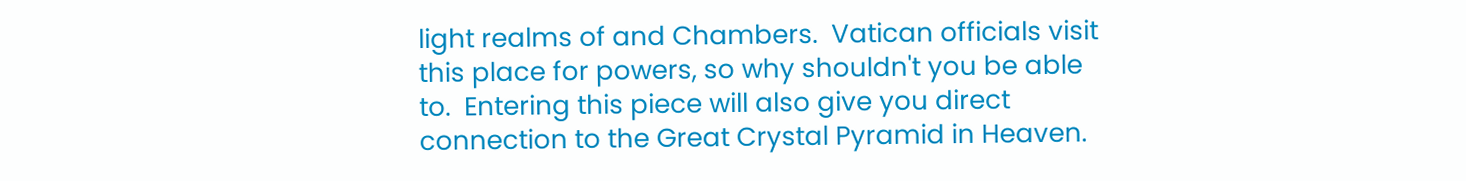light realms of and Chambers.  Vatican officials visit this place for powers, so why shouldn't you be able to.  Entering this piece will also give you direct connection to the Great Crystal Pyramid in Heaven.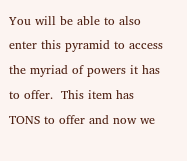You will be able to also enter this pyramid to access the myriad of powers it has to offer.  This item has TONS to offer and now we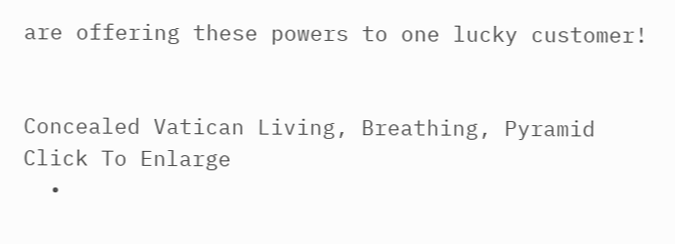are offering these powers to one lucky customer!


Concealed Vatican Living, Breathing, Pyramid
Click To Enlarge
  •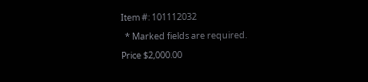Item #: 101112032
  * Marked fields are required.
Price $2,000.00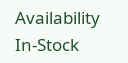Availability In-Stock